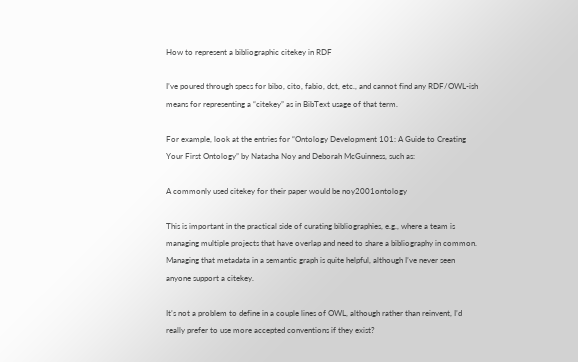How to represent a bibliographic citekey in RDF

I’ve poured through specs for bibo, cito, fabio, dct, etc., and cannot find any RDF/OWL-ish means for representing a “citekey” as in BibText usage of that term.

For example, look at the entries for “Ontology Development 101: A Guide to Creating Your First Ontology” by Natasha Noy and Deborah McGuinness, such as:

A commonly used citekey for their paper would be noy2001ontology

This is important in the practical side of curating bibliographies, e.g., where a team is managing multiple projects that have overlap and need to share a bibliography in common. Managing that metadata in a semantic graph is quite helpful, although I’ve never seen anyone support a citekey.

It’s not a problem to define in a couple lines of OWL, although rather than reinvent, I’d really prefer to use more accepted conventions if they exist?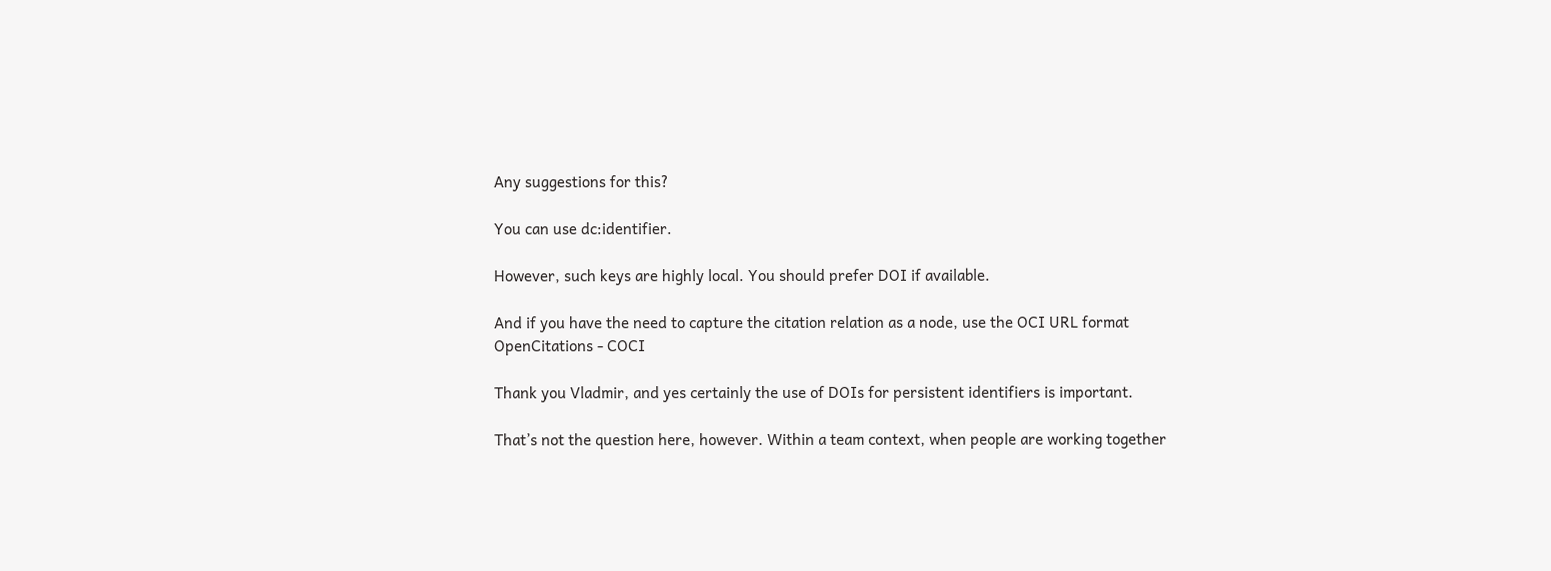Any suggestions for this?

You can use dc:identifier.

However, such keys are highly local. You should prefer DOI if available.

And if you have the need to capture the citation relation as a node, use the OCI URL format OpenCitations - COCI

Thank you Vladmir, and yes certainly the use of DOIs for persistent identifiers is important.

That’s not the question here, however. Within a team context, when people are working together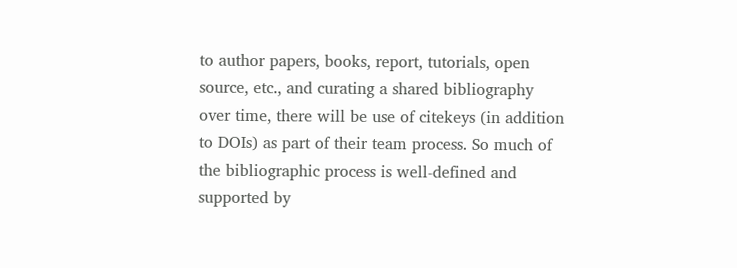to author papers, books, report, tutorials, open source, etc., and curating a shared bibliography over time, there will be use of citekeys (in addition to DOIs) as part of their team process. So much of the bibliographic process is well-defined and supported by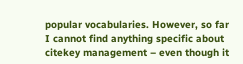popular vocabularies. However, so far I cannot find anything specific about citekey management – even though it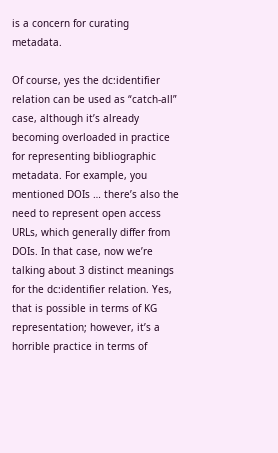is a concern for curating metadata.

Of course, yes the dc:identifier relation can be used as “catch-all” case, although it’s already becoming overloaded in practice for representing bibliographic metadata. For example, you mentioned DOIs … there’s also the need to represent open access URLs, which generally differ from DOIs. In that case, now we’re talking about 3 distinct meanings for the dc:identifier relation. Yes, that is possible in terms of KG representation; however, it’s a horrible practice in terms of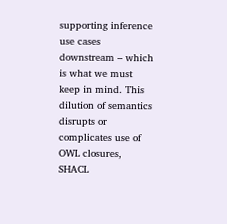supporting inference use cases downstream – which is what we must keep in mind. This dilution of semantics disrupts or complicates use of OWL closures, SHACL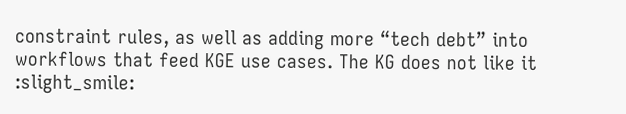constraint rules, as well as adding more “tech debt” into workflows that feed KGE use cases. The KG does not like it :slight_smile: